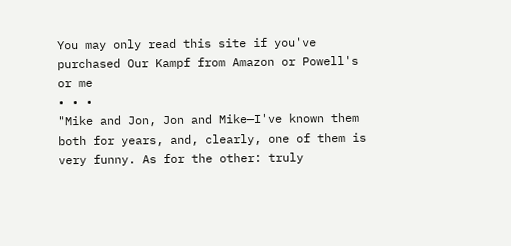You may only read this site if you've purchased Our Kampf from Amazon or Powell's or me
• • •
"Mike and Jon, Jon and Mike—I've known them both for years, and, clearly, one of them is very funny. As for the other: truly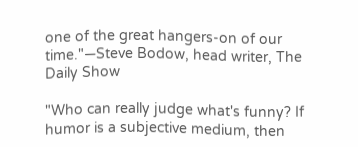one of the great hangers-on of our time."—Steve Bodow, head writer, The Daily Show

"Who can really judge what's funny? If humor is a subjective medium, then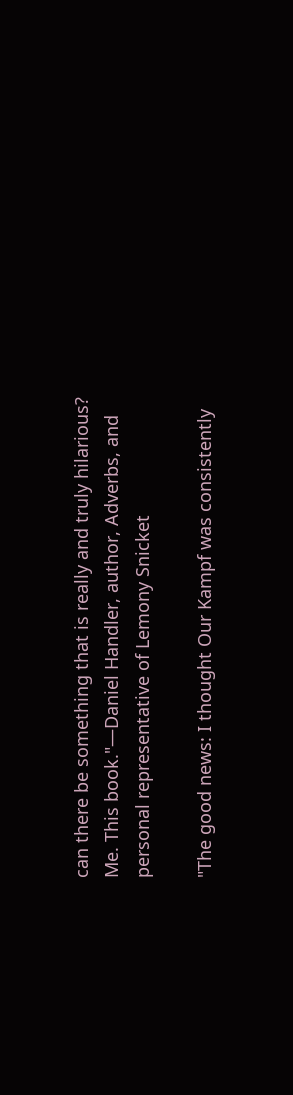can there be something that is really and truly hilarious? Me. This book."—Daniel Handler, author, Adverbs, and personal representative of Lemony Snicket

"The good news: I thought Our Kampf was consistently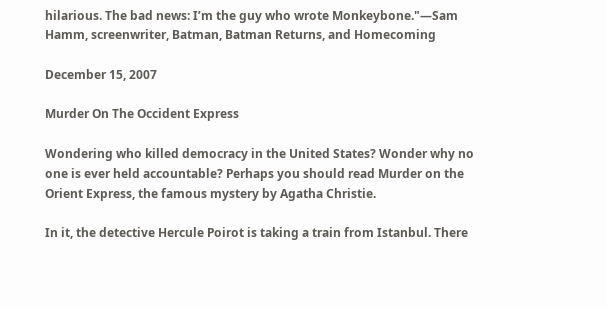hilarious. The bad news: I’m the guy who wrote Monkeybone."—Sam Hamm, screenwriter, Batman, Batman Returns, and Homecoming

December 15, 2007

Murder On The Occident Express

Wondering who killed democracy in the United States? Wonder why no one is ever held accountable? Perhaps you should read Murder on the Orient Express, the famous mystery by Agatha Christie.

In it, the detective Hercule Poirot is taking a train from Istanbul. There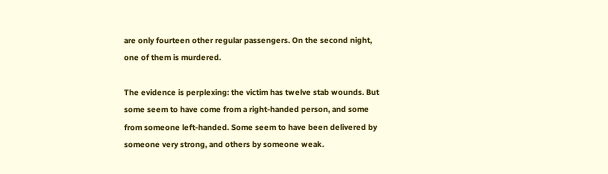are only fourteen other regular passengers. On the second night, one of them is murdered.

The evidence is perplexing: the victim has twelve stab wounds. But some seem to have come from a right-handed person, and some from someone left-handed. Some seem to have been delivered by someone very strong, and others by someone weak.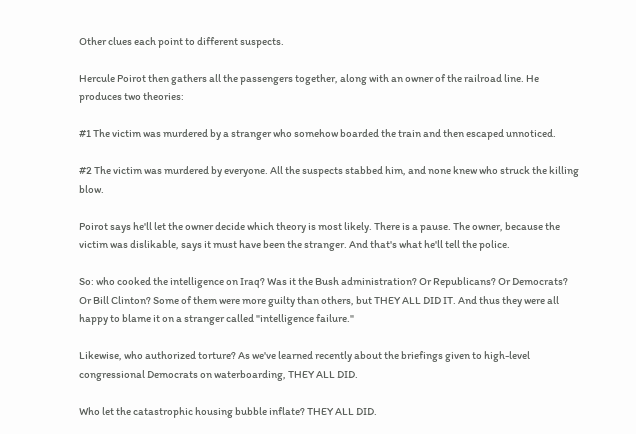Other clues each point to different suspects.

Hercule Poirot then gathers all the passengers together, along with an owner of the railroad line. He produces two theories:

#1 The victim was murdered by a stranger who somehow boarded the train and then escaped unnoticed.

#2 The victim was murdered by everyone. All the suspects stabbed him, and none knew who struck the killing blow.

Poirot says he'll let the owner decide which theory is most likely. There is a pause. The owner, because the victim was dislikable, says it must have been the stranger. And that's what he'll tell the police.

So: who cooked the intelligence on Iraq? Was it the Bush administration? Or Republicans? Or Democrats? Or Bill Clinton? Some of them were more guilty than others, but THEY ALL DID IT. And thus they were all happy to blame it on a stranger called "intelligence failure."

Likewise, who authorized torture? As we've learned recently about the briefings given to high-level congressional Democrats on waterboarding, THEY ALL DID.

Who let the catastrophic housing bubble inflate? THEY ALL DID.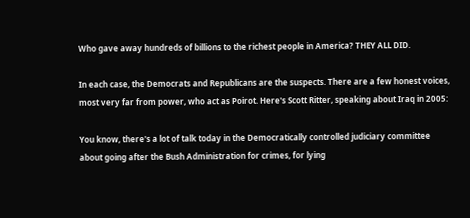Who gave away hundreds of billions to the richest people in America? THEY ALL DID.

In each case, the Democrats and Republicans are the suspects. There are a few honest voices, most very far from power, who act as Poirot. Here's Scott Ritter, speaking about Iraq in 2005:

You know, there's a lot of talk today in the Democratically controlled judiciary committee about going after the Bush Administration for crimes, for lying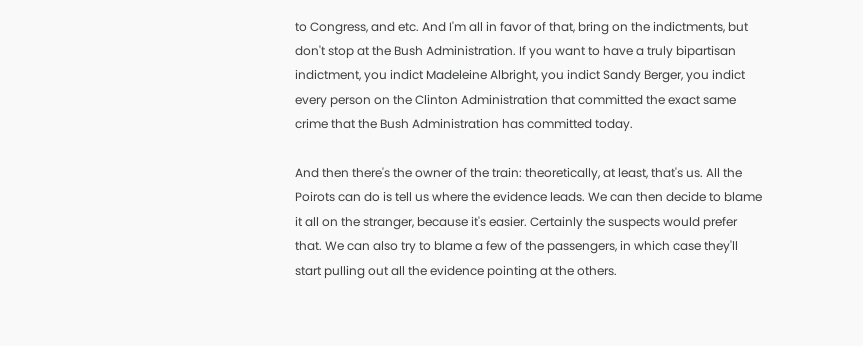to Congress, and etc. And I'm all in favor of that, bring on the indictments, but don't stop at the Bush Administration. If you want to have a truly bipartisan indictment, you indict Madeleine Albright, you indict Sandy Berger, you indict every person on the Clinton Administration that committed the exact same crime that the Bush Administration has committed today.

And then there's the owner of the train: theoretically, at least, that's us. All the Poirots can do is tell us where the evidence leads. We can then decide to blame it all on the stranger, because it's easier. Certainly the suspects would prefer that. We can also try to blame a few of the passengers, in which case they'll start pulling out all the evidence pointing at the others.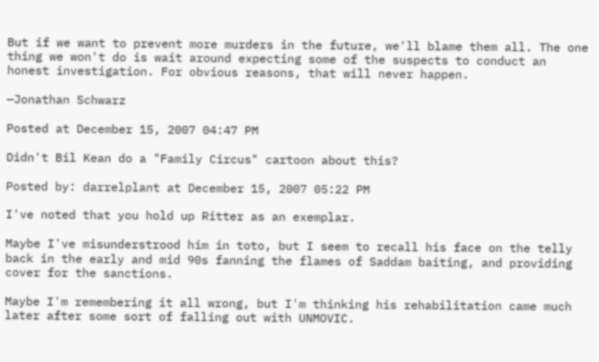But if we want to prevent more murders in the future, we'll blame them all. The one thing we won't do is wait around expecting some of the suspects to conduct an honest investigation. For obvious reasons, that will never happen.

—Jonathan Schwarz

Posted at December 15, 2007 04:47 PM

Didn't Bil Kean do a "Family Circus" cartoon about this?

Posted by: darrelplant at December 15, 2007 05:22 PM

I've noted that you hold up Ritter as an exemplar.

Maybe I've misunderstrood him in toto, but I seem to recall his face on the telly back in the early and mid 90s fanning the flames of Saddam baiting, and providing cover for the sanctions.

Maybe I'm remembering it all wrong, but I'm thinking his rehabilitation came much later after some sort of falling out with UNMOVIC.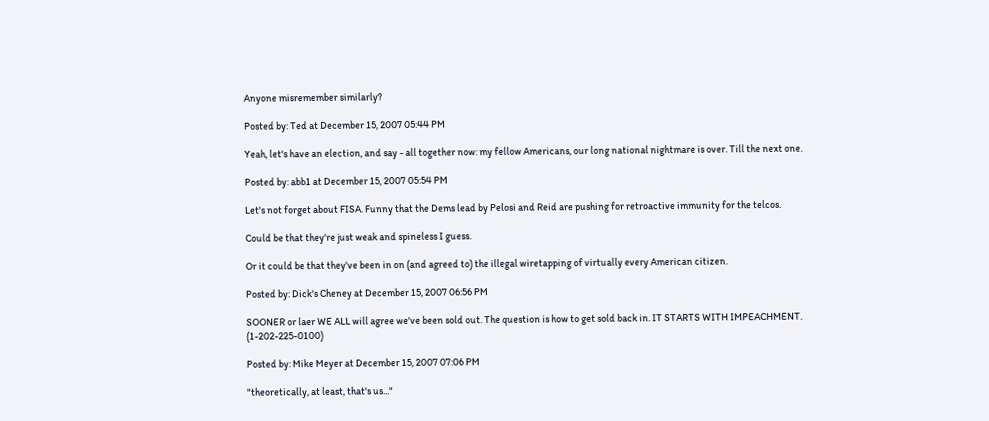Anyone misremember similarly?

Posted by: Ted at December 15, 2007 05:44 PM

Yeah, let's have an election, and say - all together now: my fellow Americans, our long national nightmare is over. Till the next one.

Posted by: abb1 at December 15, 2007 05:54 PM

Let's not forget about FISA. Funny that the Dems lead by Pelosi and Reid are pushing for retroactive immunity for the telcos.

Could be that they're just weak and spineless I guess.

Or it could be that they've been in on (and agreed to) the illegal wiretapping of virtually every American citizen.

Posted by: Dick's Cheney at December 15, 2007 06:56 PM

SOONER or laer WE ALL will agree we've been sold out. The question is how to get sold back in. IT STARTS WITH IMPEACHMENT. (1-202-225-0100)

Posted by: Mike Meyer at December 15, 2007 07:06 PM

"theoretically, at least, that's us..."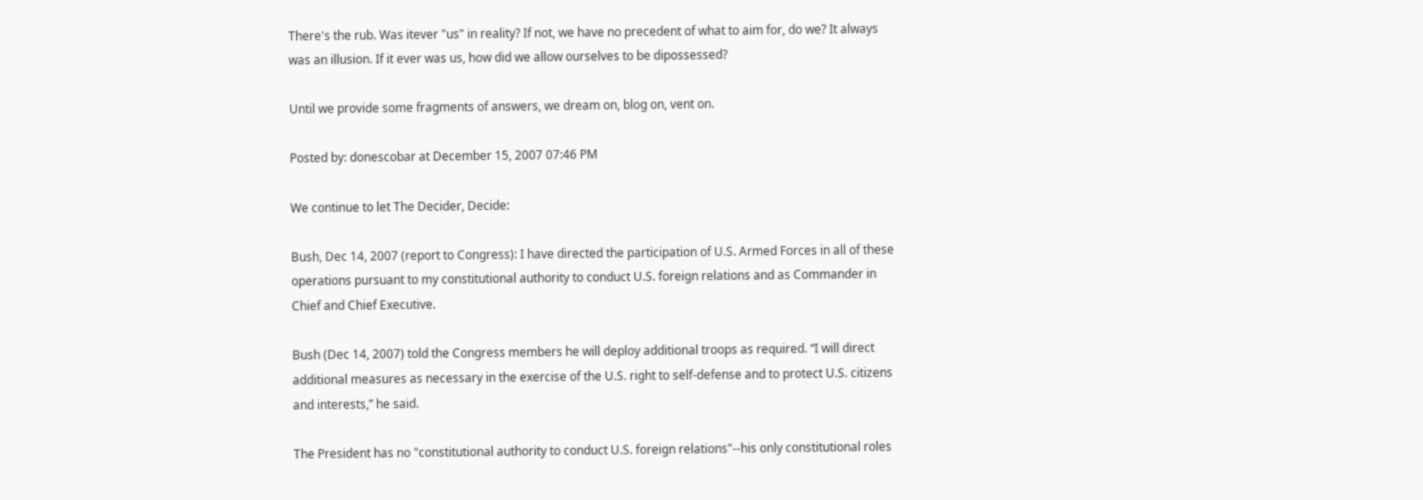There's the rub. Was itever "us" in reality? If not, we have no precedent of what to aim for, do we? It always was an illusion. If it ever was us, how did we allow ourselves to be dipossessed?

Until we provide some fragments of answers, we dream on, blog on, vent on.

Posted by: donescobar at December 15, 2007 07:46 PM

We continue to let The Decider, Decide:

Bush, Dec 14, 2007 (report to Congress): I have directed the participation of U.S. Armed Forces in all of these operations pursuant to my constitutional authority to conduct U.S. foreign relations and as Commander in Chief and Chief Executive.

Bush (Dec 14, 2007) told the Congress members he will deploy additional troops as required. “I will direct additional measures as necessary in the exercise of the U.S. right to self-defense and to protect U.S. citizens and interests,” he said.

The President has no "constitutional authority to conduct U.S. foreign relations"--his only constitutional roles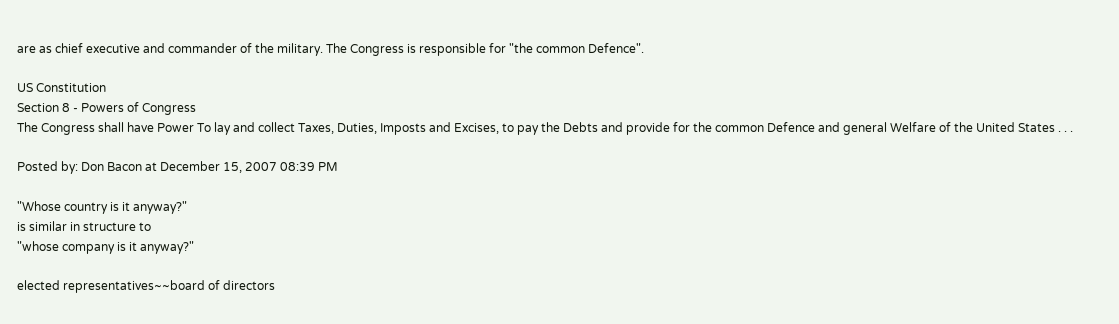are as chief executive and commander of the military. The Congress is responsible for "the common Defence".

US Constitution
Section 8 - Powers of Congress
The Congress shall have Power To lay and collect Taxes, Duties, Imposts and Excises, to pay the Debts and provide for the common Defence and general Welfare of the United States . . .

Posted by: Don Bacon at December 15, 2007 08:39 PM

"Whose country is it anyway?"
is similar in structure to
"whose company is it anyway?"

elected representatives~~board of directors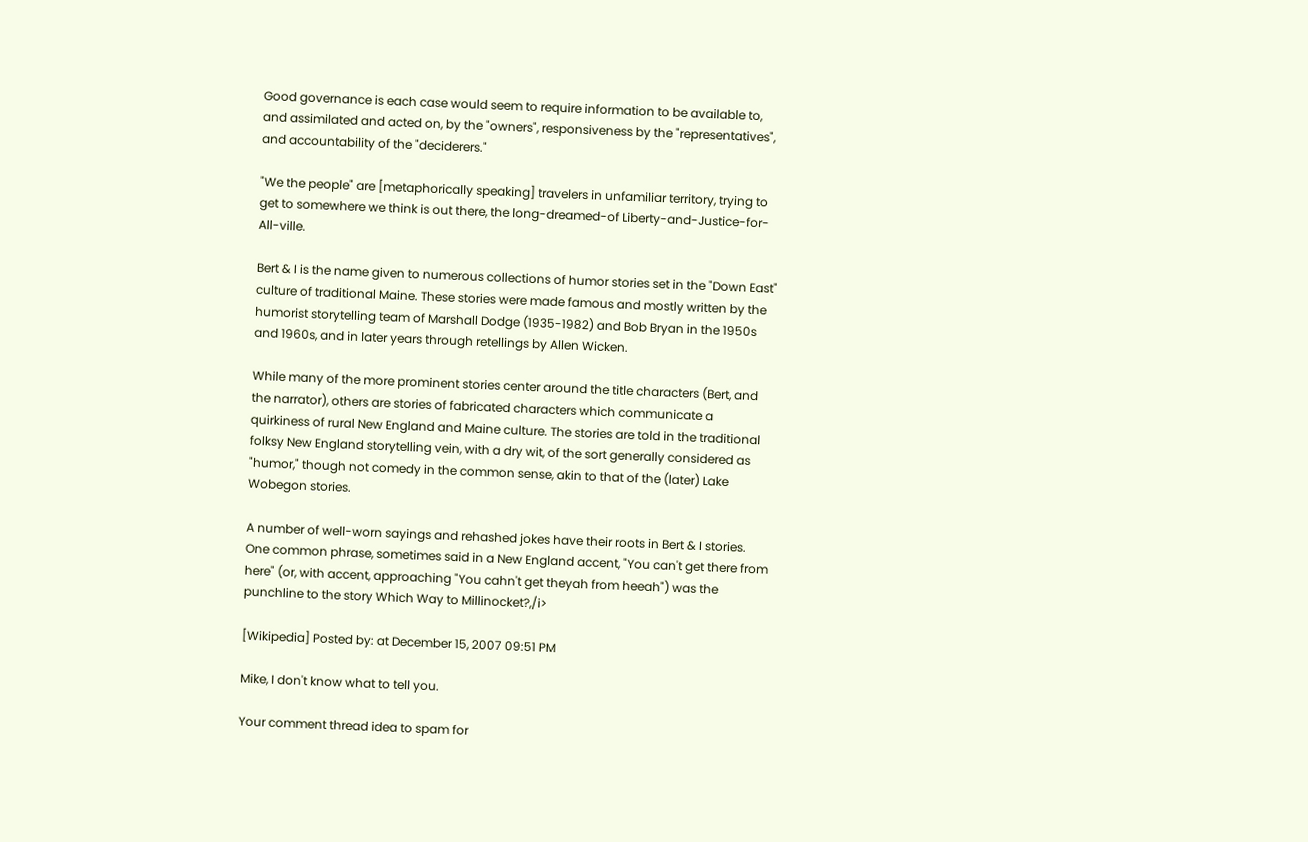Good governance is each case would seem to require information to be available to, and assimilated and acted on, by the "owners", responsiveness by the "representatives", and accountability of the "deciderers."

"We the people" are [metaphorically speaking] travelers in unfamiliar territory, trying to get to somewhere we think is out there, the long-dreamed-of Liberty-and-Justice-for-All-ville.

Bert & I is the name given to numerous collections of humor stories set in the "Down East" culture of traditional Maine. These stories were made famous and mostly written by the humorist storytelling team of Marshall Dodge (1935-1982) and Bob Bryan in the 1950s and 1960s, and in later years through retellings by Allen Wicken.

While many of the more prominent stories center around the title characters (Bert, and the narrator), others are stories of fabricated characters which communicate a quirkiness of rural New England and Maine culture. The stories are told in the traditional folksy New England storytelling vein, with a dry wit, of the sort generally considered as "humor," though not comedy in the common sense, akin to that of the (later) Lake Wobegon stories.

A number of well-worn sayings and rehashed jokes have their roots in Bert & I stories. One common phrase, sometimes said in a New England accent, "You can't get there from here" (or, with accent, approaching "You cahn't get theyah from heeah") was the punchline to the story Which Way to Millinocket?,/i>

[Wikipedia] Posted by: at December 15, 2007 09:51 PM

Mike, I don't know what to tell you.

Your comment thread idea to spam for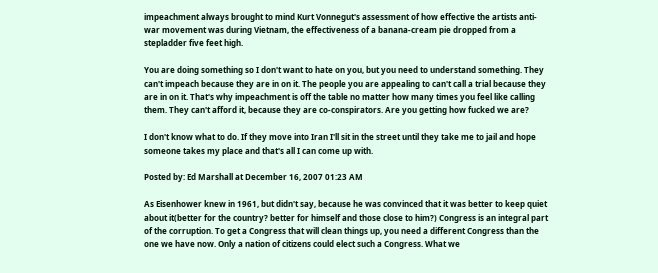impeachment always brought to mind Kurt Vonnegut's assessment of how effective the artists anti-war movement was during Vietnam, the effectiveness of a banana-cream pie dropped from a stepladder five feet high.

You are doing something so I don't want to hate on you, but you need to understand something. They can't impeach because they are in on it. The people you are appealing to can't call a trial because they are in on it. That's why impeachment is off the table no matter how many times you feel like calling them. They can't afford it, because they are co-conspirators. Are you getting how fucked we are?

I don't know what to do. If they move into Iran I'll sit in the street until they take me to jail and hope someone takes my place and that's all I can come up with.

Posted by: Ed Marshall at December 16, 2007 01:23 AM

As Eisenhower knew in 1961, but didn't say, because he was convinced that it was better to keep quiet about it(better for the country? better for himself and those close to him?) Congress is an integral part of the corruption. To get a Congress that will clean things up, you need a different Congress than the one we have now. Only a nation of citizens could elect such a Congress. What we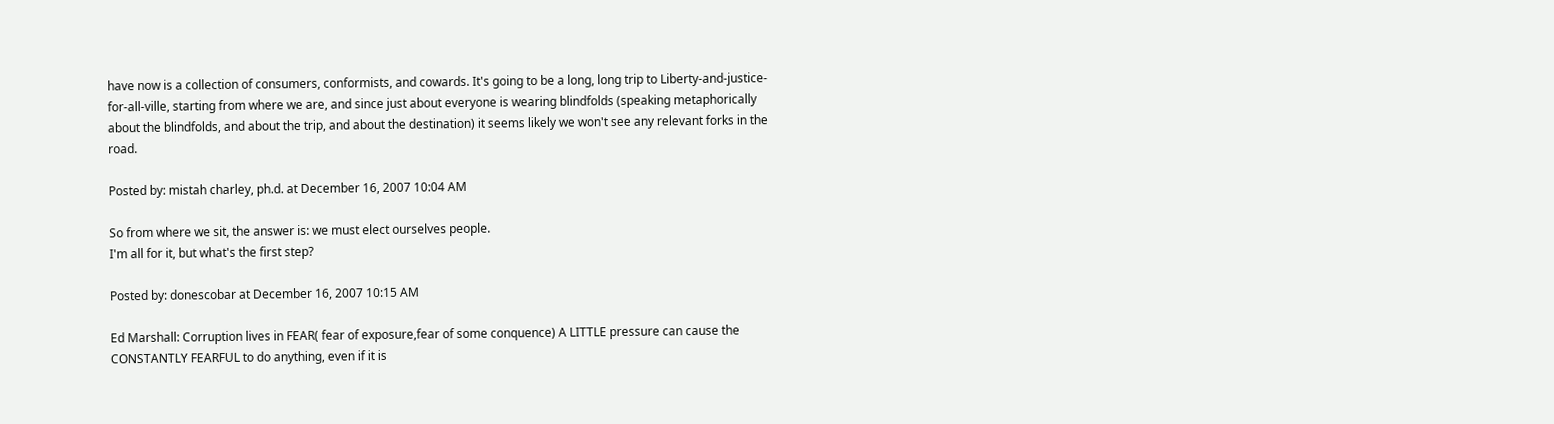have now is a collection of consumers, conformists, and cowards. It's going to be a long, long trip to Liberty-and-justice-for-all-ville, starting from where we are, and since just about everyone is wearing blindfolds (speaking metaphorically about the blindfolds, and about the trip, and about the destination) it seems likely we won't see any relevant forks in the road.

Posted by: mistah charley, ph.d. at December 16, 2007 10:04 AM

So from where we sit, the answer is: we must elect ourselves people.
I'm all for it, but what's the first step?

Posted by: donescobar at December 16, 2007 10:15 AM

Ed Marshall: Corruption lives in FEAR( fear of exposure,fear of some conquence) A LITTLE pressure can cause the CONSTANTLY FEARFUL to do anything, even if it is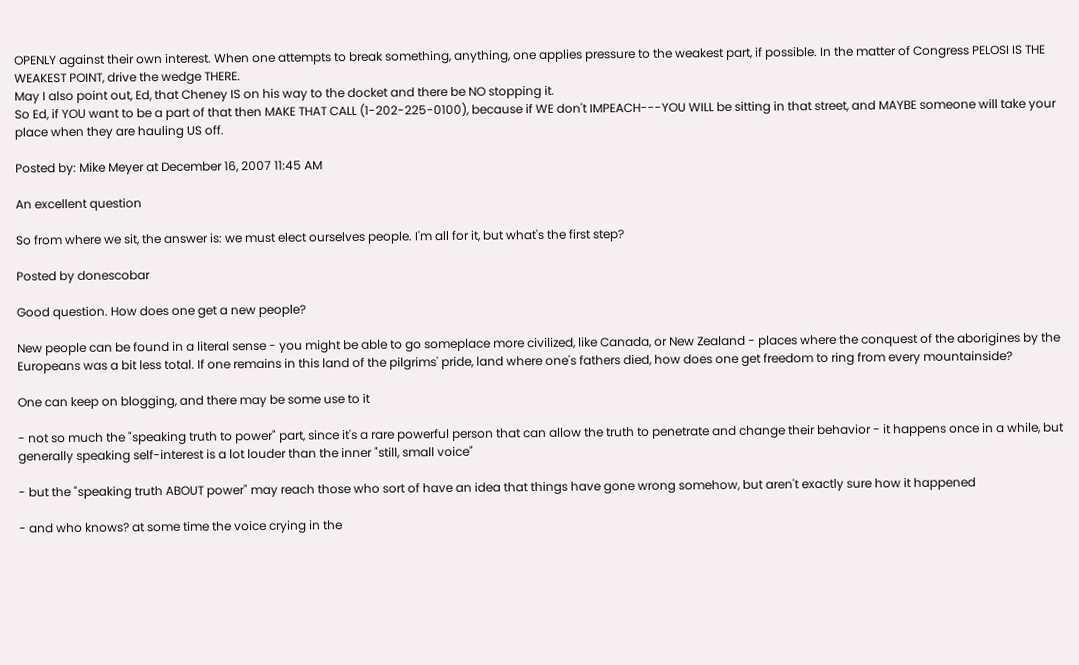OPENLY against their own interest. When one attempts to break something, anything, one applies pressure to the weakest part, if possible. In the matter of Congress PELOSI IS THE WEAKEST POINT, drive the wedge THERE.
May I also point out, Ed, that Cheney IS on his way to the docket and there be NO stopping it.
So Ed, if YOU want to be a part of that then MAKE THAT CALL (1-202-225-0100), because if WE don't IMPEACH---YOU WILL be sitting in that street, and MAYBE someone will take your place when they are hauling US off.

Posted by: Mike Meyer at December 16, 2007 11:45 AM

An excellent question

So from where we sit, the answer is: we must elect ourselves people. I'm all for it, but what's the first step?

Posted by donescobar

Good question. How does one get a new people?

New people can be found in a literal sense - you might be able to go someplace more civilized, like Canada, or New Zealand - places where the conquest of the aborigines by the Europeans was a bit less total. If one remains in this land of the pilgrims' pride, land where one's fathers died, how does one get freedom to ring from every mountainside?

One can keep on blogging, and there may be some use to it

- not so much the "speaking truth to power" part, since it's a rare powerful person that can allow the truth to penetrate and change their behavior - it happens once in a while, but generally speaking self-interest is a lot louder than the inner "still, small voice"

- but the "speaking truth ABOUT power" may reach those who sort of have an idea that things have gone wrong somehow, but aren't exactly sure how it happened

- and who knows? at some time the voice crying in the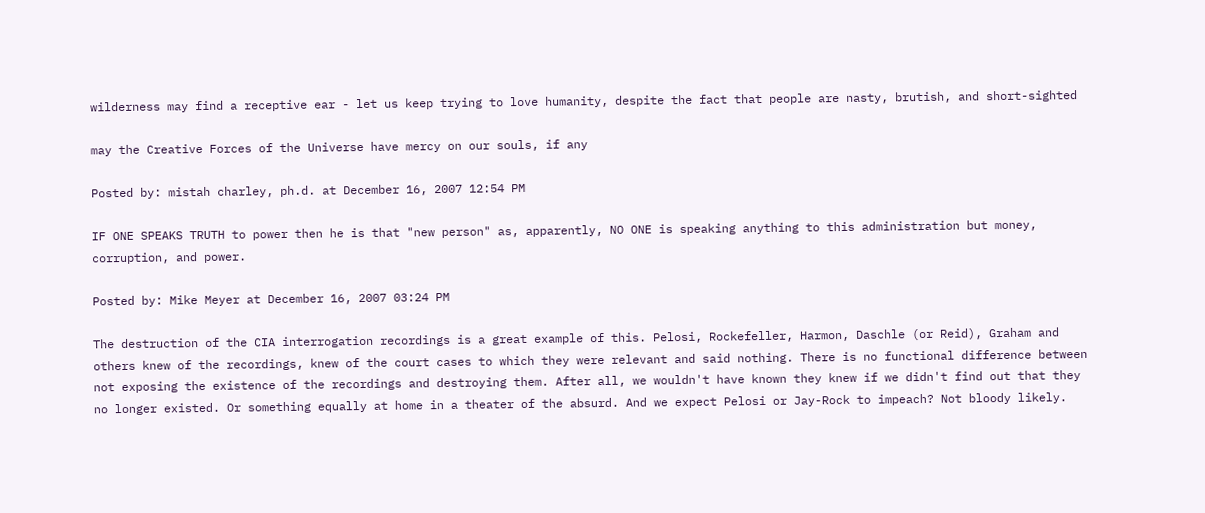wilderness may find a receptive ear - let us keep trying to love humanity, despite the fact that people are nasty, brutish, and short-sighted

may the Creative Forces of the Universe have mercy on our souls, if any

Posted by: mistah charley, ph.d. at December 16, 2007 12:54 PM

IF ONE SPEAKS TRUTH to power then he is that "new person" as, apparently, NO ONE is speaking anything to this administration but money, corruption, and power.

Posted by: Mike Meyer at December 16, 2007 03:24 PM

The destruction of the CIA interrogation recordings is a great example of this. Pelosi, Rockefeller, Harmon, Daschle (or Reid), Graham and others knew of the recordings, knew of the court cases to which they were relevant and said nothing. There is no functional difference between not exposing the existence of the recordings and destroying them. After all, we wouldn't have known they knew if we didn't find out that they no longer existed. Or something equally at home in a theater of the absurd. And we expect Pelosi or Jay-Rock to impeach? Not bloody likely.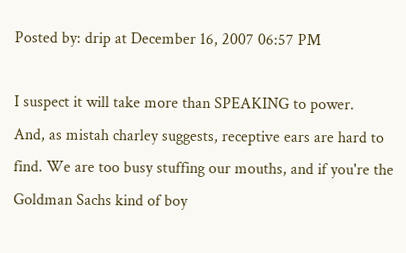Posted by: drip at December 16, 2007 06:57 PM

I suspect it will take more than SPEAKING to power.
And, as mistah charley suggests, receptive ears are hard to find. We are too busy stuffing our mouths, and if you're the Goldman Sachs kind of boy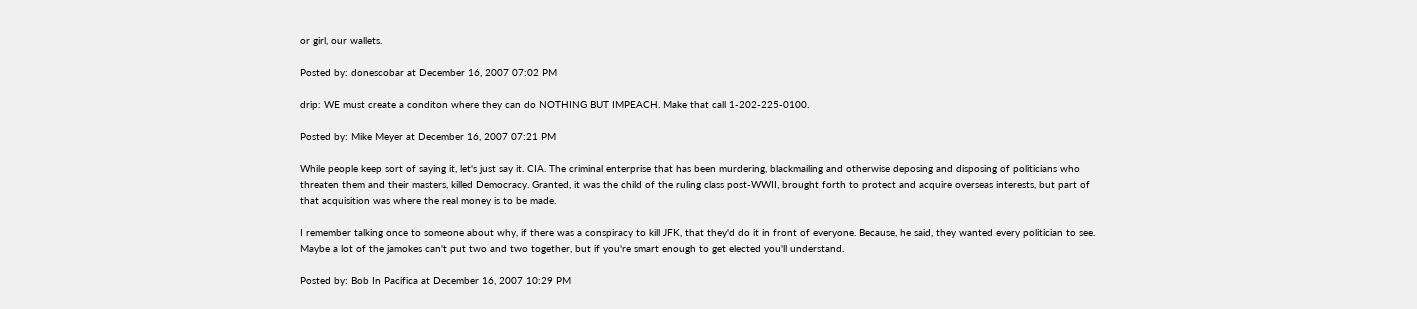or girl, our wallets.

Posted by: donescobar at December 16, 2007 07:02 PM

drip: WE must create a conditon where they can do NOTHING BUT IMPEACH. Make that call 1-202-225-0100.

Posted by: Mike Meyer at December 16, 2007 07:21 PM

While people keep sort of saying it, let's just say it. CIA. The criminal enterprise that has been murdering, blackmailing and otherwise deposing and disposing of politicians who threaten them and their masters, killed Democracy. Granted, it was the child of the ruling class post-WWII, brought forth to protect and acquire overseas interests, but part of that acquisition was where the real money is to be made.

I remember talking once to someone about why, if there was a conspiracy to kill JFK, that they'd do it in front of everyone. Because, he said, they wanted every politician to see. Maybe a lot of the jamokes can't put two and two together, but if you're smart enough to get elected you'll understand.

Posted by: Bob In Pacifica at December 16, 2007 10:29 PM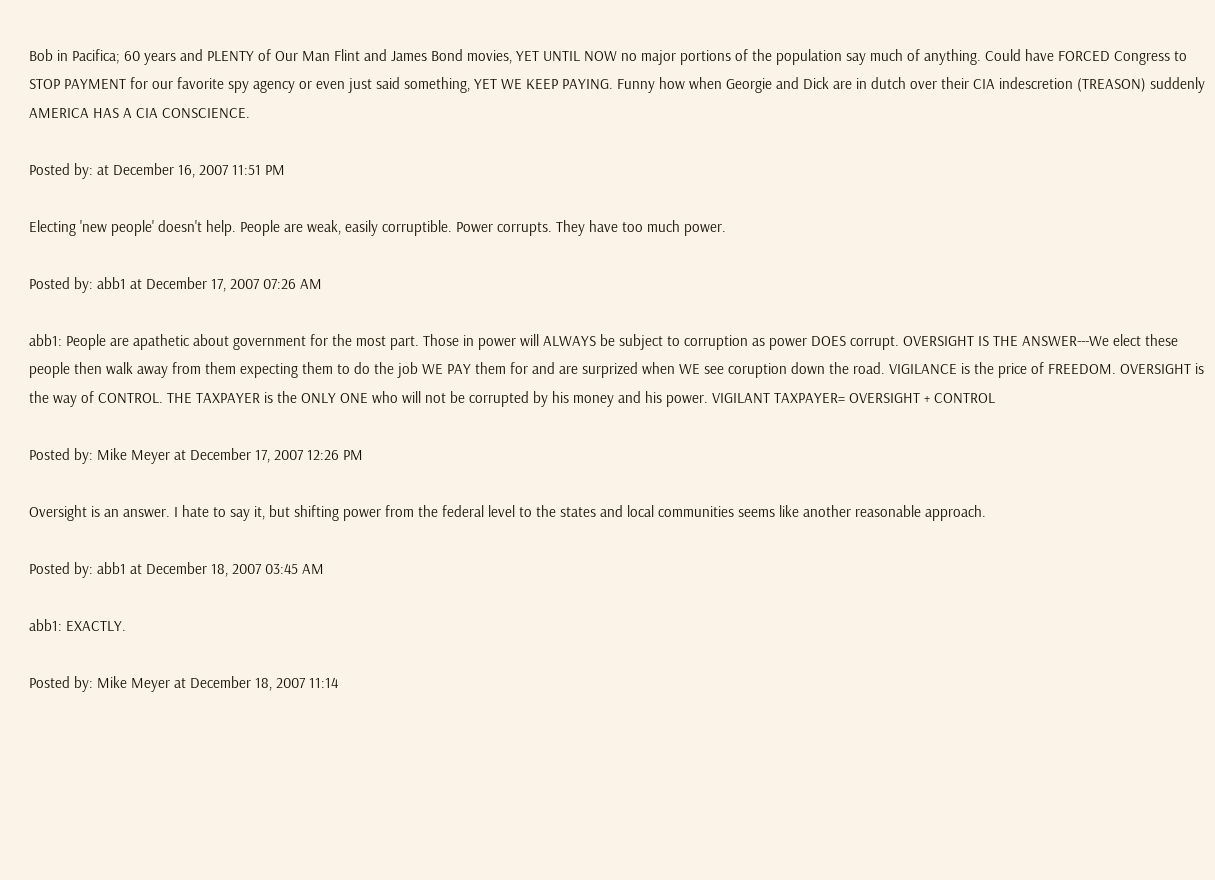Bob in Pacifica; 60 years and PLENTY of Our Man Flint and James Bond movies, YET UNTIL NOW no major portions of the population say much of anything. Could have FORCED Congress to STOP PAYMENT for our favorite spy agency or even just said something, YET WE KEEP PAYING. Funny how when Georgie and Dick are in dutch over their CIA indescretion (TREASON) suddenly AMERICA HAS A CIA CONSCIENCE.

Posted by: at December 16, 2007 11:51 PM

Electing 'new people' doesn't help. People are weak, easily corruptible. Power corrupts. They have too much power.

Posted by: abb1 at December 17, 2007 07:26 AM

abb1: People are apathetic about government for the most part. Those in power will ALWAYS be subject to corruption as power DOES corrupt. OVERSIGHT IS THE ANSWER---We elect these people then walk away from them expecting them to do the job WE PAY them for and are surprized when WE see coruption down the road. VIGILANCE is the price of FREEDOM. OVERSIGHT is the way of CONTROL. THE TAXPAYER is the ONLY ONE who will not be corrupted by his money and his power. VIGILANT TAXPAYER= OVERSIGHT + CONTROL

Posted by: Mike Meyer at December 17, 2007 12:26 PM

Oversight is an answer. I hate to say it, but shifting power from the federal level to the states and local communities seems like another reasonable approach.

Posted by: abb1 at December 18, 2007 03:45 AM

abb1: EXACTLY.

Posted by: Mike Meyer at December 18, 2007 11:14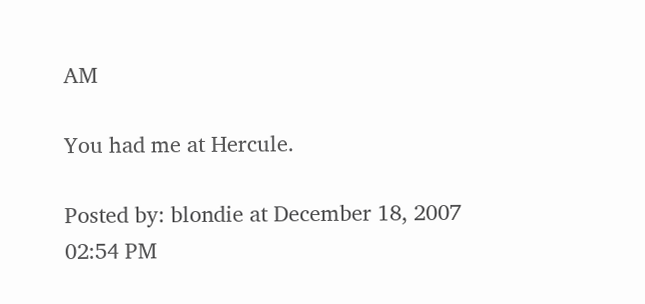AM

You had me at Hercule.

Posted by: blondie at December 18, 2007 02:54 PM